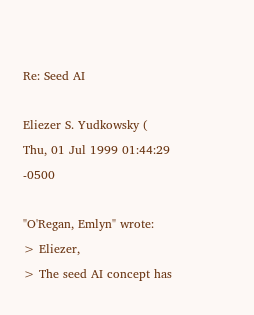Re: Seed AI

Eliezer S. Yudkowsky (
Thu, 01 Jul 1999 01:44:29 -0500

"O'Regan, Emlyn" wrote:
> Eliezer,
> The seed AI concept has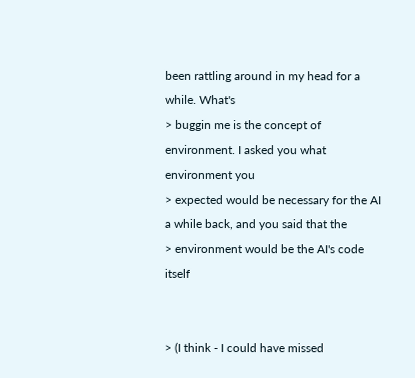been rattling around in my head for a while. What's
> buggin me is the concept of environment. I asked you what environment you
> expected would be necessary for the AI a while back, and you said that the
> environment would be the AI's code itself


> (I think - I could have missed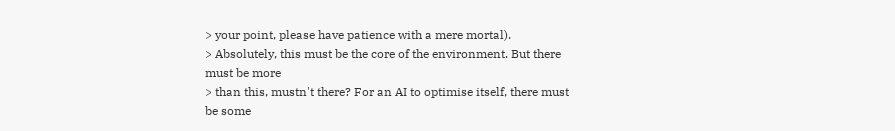> your point, please have patience with a mere mortal).
> Absolutely, this must be the core of the environment. But there must be more
> than this, mustn't there? For an AI to optimise itself, there must be some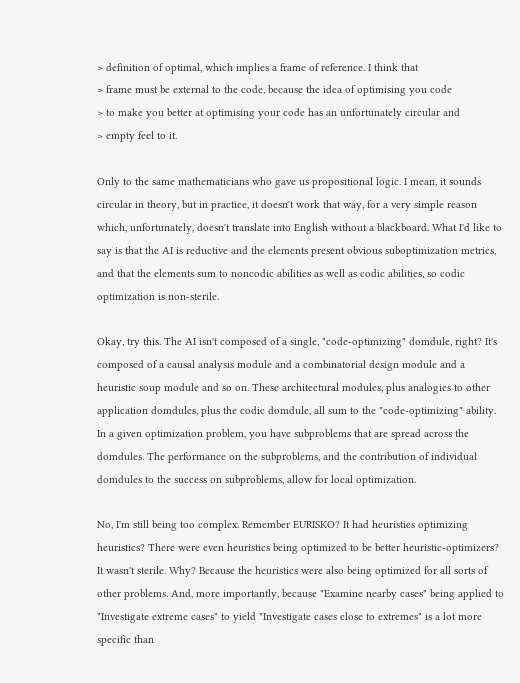> definition of optimal, which implies a frame of reference. I think that
> frame must be external to the code, because the idea of optimising you code
> to make you better at optimising your code has an unfortunately circular and
> empty feel to it.

Only to the same mathematicians who gave us propositional logic. I mean, it sounds circular in theory, but in practice, it doesn't work that way, for a very simple reason which, unfortunately, doesn't translate into English without a blackboard. What I'd like to say is that the AI is reductive and the elements present obvious suboptimization metrics, and that the elements sum to noncodic abilities as well as codic abilities, so codic optimization is non-sterile.

Okay, try this. The AI isn't composed of a single, "code-optimizing" domdule, right? It's composed of a causal analysis module and a combinatorial design module and a heuristic soup module and so on. These architectural modules, plus analogies to other application domdules, plus the codic domdule, all sum to the "code-optimizing" ability. In a given optimization problem, you have subproblems that are spread across the domdules. The performance on the subproblems, and the contribution of individual domdules to the success on subproblems, allow for local optimization.

No, I'm still being too complex. Remember EURISKO? It had heuristics optimizing heuristics? There were even heuristics being optimized to be better heuristic-optimizers? It wasn't sterile. Why? Because the heuristics were also being optimized for all sorts of other problems. And, more importantly, because "Examine nearby cases" being applied to "Investigate extreme cases" to yield "Investigate cases close to extremes" is a lot more specific than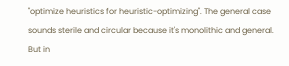"optimize heuristics for heuristic-optimizing". The general case sounds sterile and circular because it's monolithic and general. But in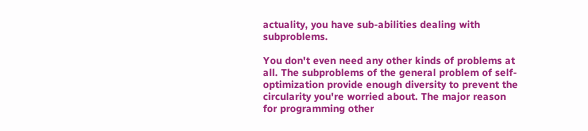actuality, you have sub-abilities dealing with subproblems.

You don't even need any other kinds of problems at all. The subproblems of the general problem of self-optimization provide enough diversity to prevent the circularity you're worried about. The major reason for programming other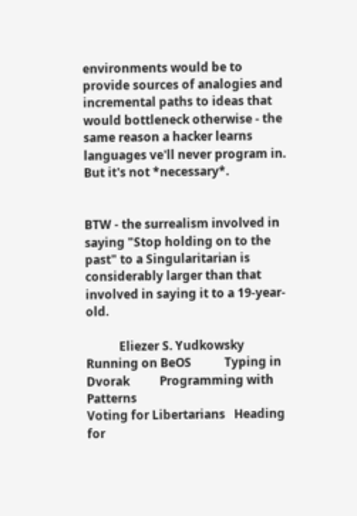environments would be to provide sources of analogies and incremental paths to ideas that would bottleneck otherwise - the same reason a hacker learns languages ve'll never program in. But it's not *necessary*.


BTW - the surrealism involved in saying "Stop holding on to the past" to a Singularitarian is considerably larger than that involved in saying it to a 19-year-old.

           Eliezer S. Yudkowsky
Running on BeOS           Typing in Dvorak          Programming with Patterns
Voting for Libertarians   Heading for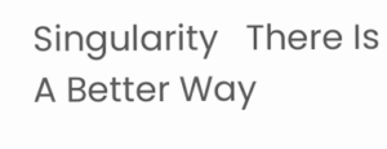Singularity   There Is A Better Way